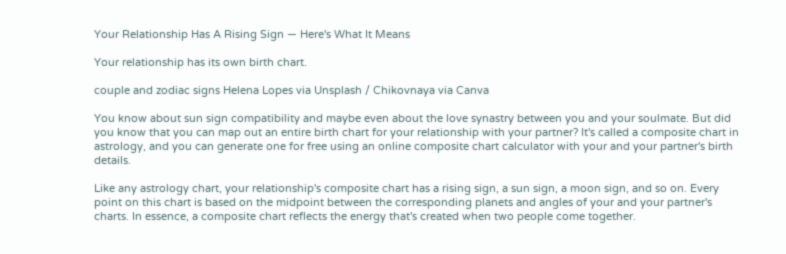Your Relationship Has A Rising Sign — Here's What It Means

Your relationship has its own birth chart.

couple and zodiac signs Helena Lopes via Unsplash / Chikovnaya via Canva

You know about sun sign compatibility and maybe even about the love synastry between you and your soulmate. But did you know that you can map out an entire birth chart for your relationship with your partner? It's called a composite chart in astrology, and you can generate one for free using an online composite chart calculator with your and your partner's birth details.

Like any astrology chart, your relationship's composite chart has a rising sign, a sun sign, a moon sign, and so on. Every point on this chart is based on the midpoint between the corresponding planets and angles of your and your partner's charts. In essence, a composite chart reflects the energy that's created when two people come together.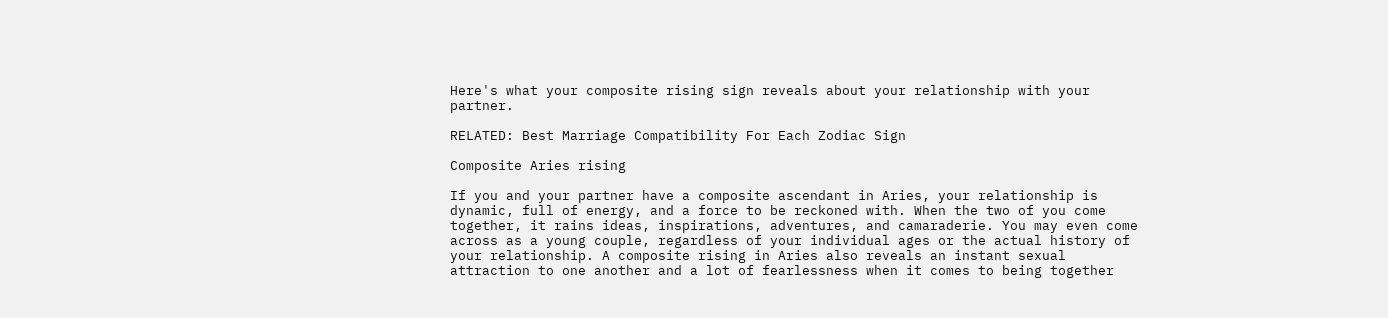Here's what your composite rising sign reveals about your relationship with your partner.

RELATED: Best Marriage Compatibility For Each Zodiac Sign

Composite Aries rising

If you and your partner have a composite ascendant in Aries, your relationship is dynamic, full of energy, and a force to be reckoned with. When the two of you come together, it rains ideas, inspirations, adventures, and camaraderie. You may even come across as a young couple, regardless of your individual ages or the actual history of your relationship. A composite rising in Aries also reveals an instant sexual attraction to one another and a lot of fearlessness when it comes to being together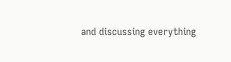and discussing everything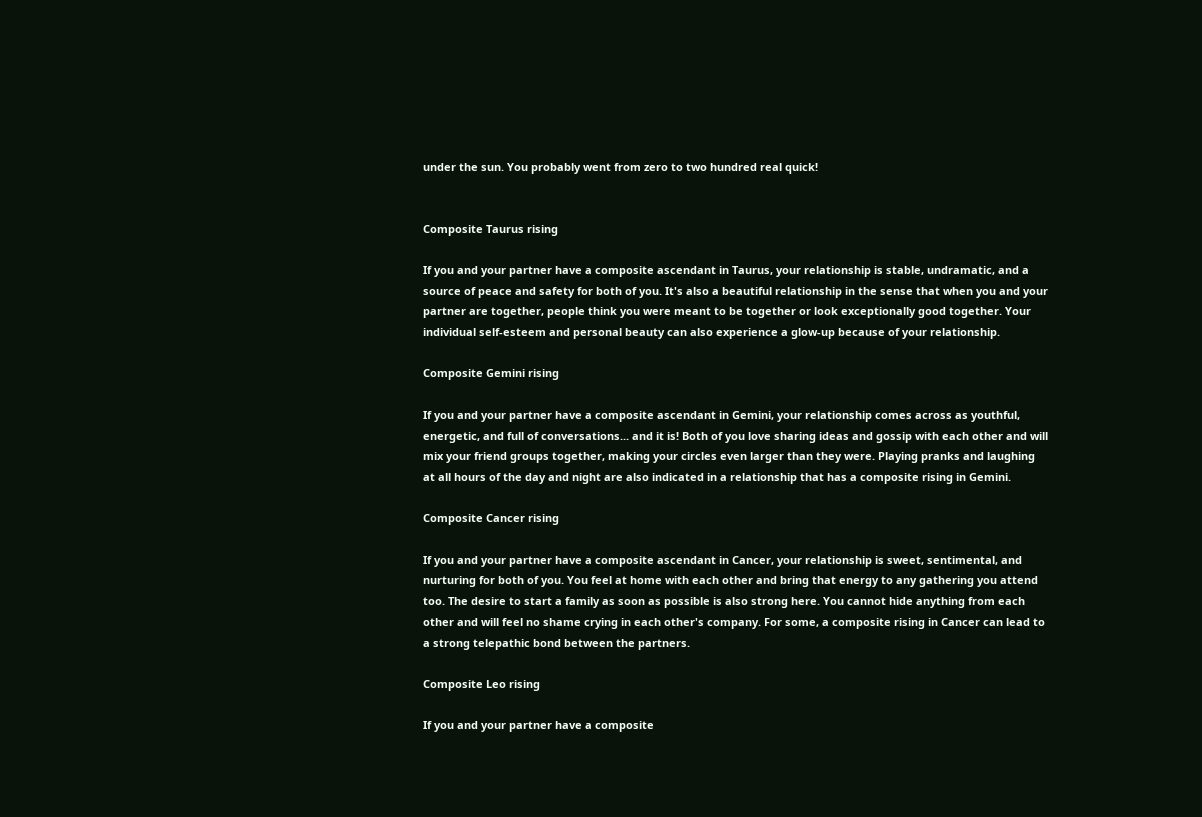under the sun. You probably went from zero to two hundred real quick!


Composite Taurus rising

If you and your partner have a composite ascendant in Taurus, your relationship is stable, undramatic, and a source of peace and safety for both of you. It's also a beautiful relationship in the sense that when you and your partner are together, people think you were meant to be together or look exceptionally good together. Your individual self-esteem and personal beauty can also experience a glow-up because of your relationship.

Composite Gemini rising

If you and your partner have a composite ascendant in Gemini, your relationship comes across as youthful, energetic, and full of conversations... and it is! Both of you love sharing ideas and gossip with each other and will mix your friend groups together, making your circles even larger than they were. Playing pranks and laughing at all hours of the day and night are also indicated in a relationship that has a composite rising in Gemini.

Composite Cancer rising

If you and your partner have a composite ascendant in Cancer, your relationship is sweet, sentimental, and nurturing for both of you. You feel at home with each other and bring that energy to any gathering you attend too. The desire to start a family as soon as possible is also strong here. You cannot hide anything from each other and will feel no shame crying in each other's company. For some, a composite rising in Cancer can lead to a strong telepathic bond between the partners.

Composite Leo rising

If you and your partner have a composite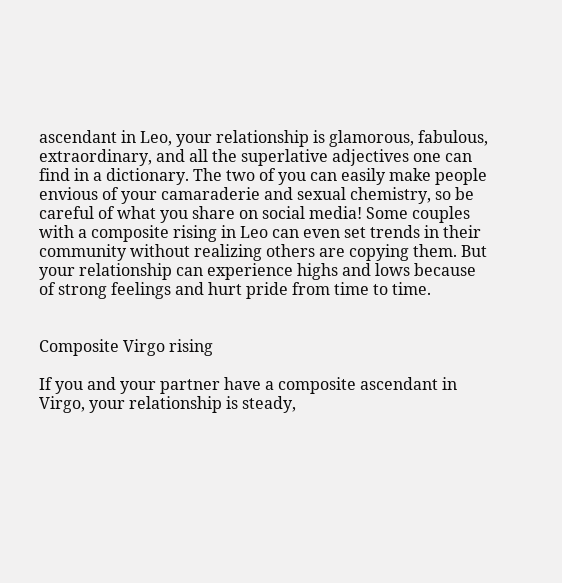ascendant in Leo, your relationship is glamorous, fabulous, extraordinary, and all the superlative adjectives one can find in a dictionary. The two of you can easily make people envious of your camaraderie and sexual chemistry, so be careful of what you share on social media! Some couples with a composite rising in Leo can even set trends in their community without realizing others are copying them. But your relationship can experience highs and lows because of strong feelings and hurt pride from time to time.


Composite Virgo rising

If you and your partner have a composite ascendant in Virgo, your relationship is steady,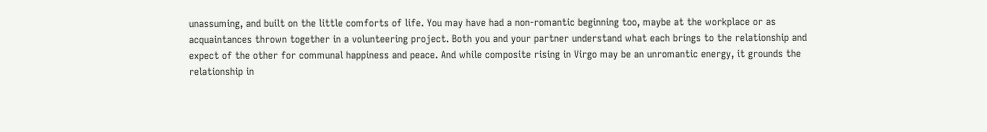unassuming, and built on the little comforts of life. You may have had a non-romantic beginning too, maybe at the workplace or as acquaintances thrown together in a volunteering project. Both you and your partner understand what each brings to the relationship and expect of the other for communal happiness and peace. And while composite rising in Virgo may be an unromantic energy, it grounds the relationship in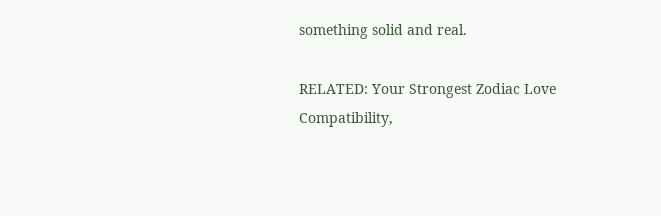something solid and real.

RELATED: Your Strongest Zodiac Love Compatibility,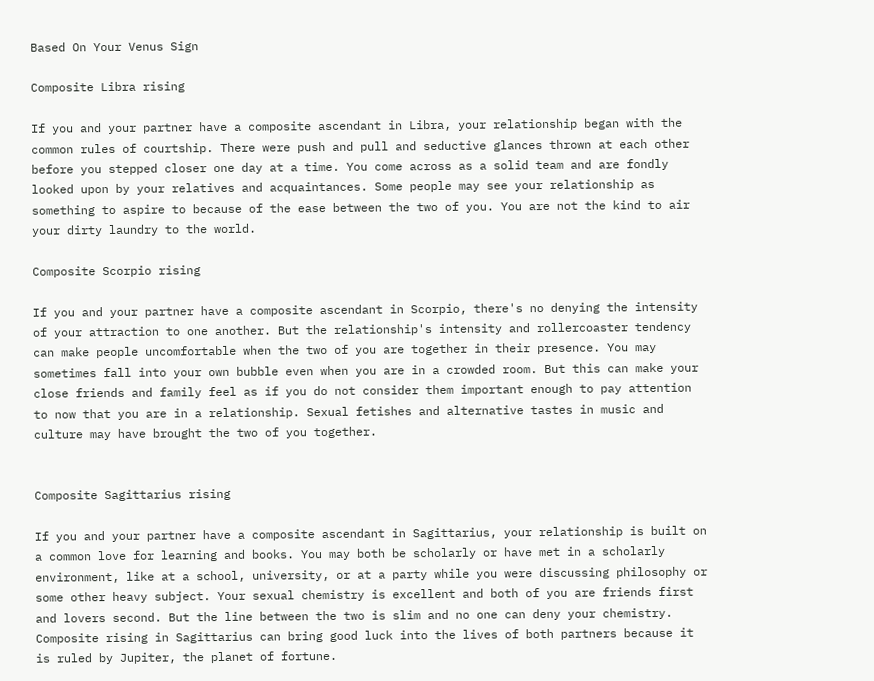Based On Your Venus Sign

Composite Libra rising

If you and your partner have a composite ascendant in Libra, your relationship began with the common rules of courtship. There were push and pull and seductive glances thrown at each other before you stepped closer one day at a time. You come across as a solid team and are fondly looked upon by your relatives and acquaintances. Some people may see your relationship as something to aspire to because of the ease between the two of you. You are not the kind to air your dirty laundry to the world.

Composite Scorpio rising

If you and your partner have a composite ascendant in Scorpio, there's no denying the intensity of your attraction to one another. But the relationship's intensity and rollercoaster tendency can make people uncomfortable when the two of you are together in their presence. You may sometimes fall into your own bubble even when you are in a crowded room. But this can make your close friends and family feel as if you do not consider them important enough to pay attention to now that you are in a relationship. Sexual fetishes and alternative tastes in music and culture may have brought the two of you together.


Composite Sagittarius rising

If you and your partner have a composite ascendant in Sagittarius, your relationship is built on a common love for learning and books. You may both be scholarly or have met in a scholarly environment, like at a school, university, or at a party while you were discussing philosophy or some other heavy subject. Your sexual chemistry is excellent and both of you are friends first and lovers second. But the line between the two is slim and no one can deny your chemistry. Composite rising in Sagittarius can bring good luck into the lives of both partners because it is ruled by Jupiter, the planet of fortune.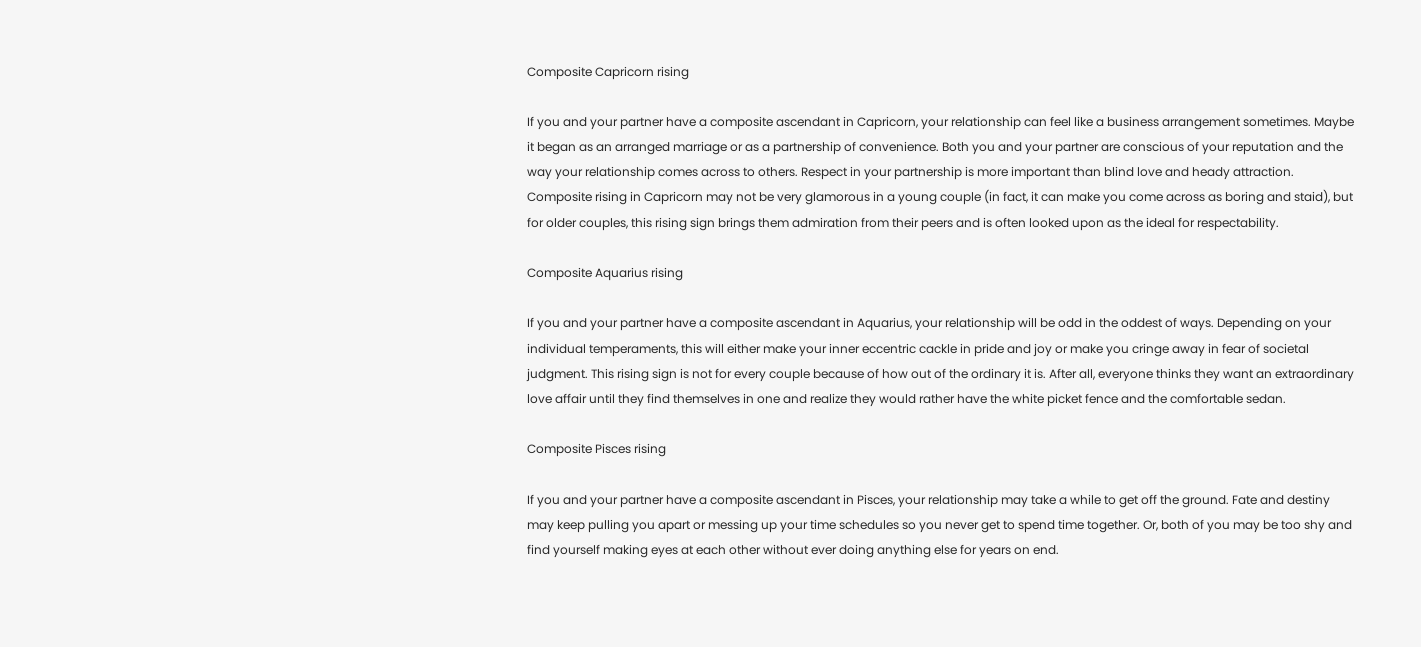Composite Capricorn rising

If you and your partner have a composite ascendant in Capricorn, your relationship can feel like a business arrangement sometimes. Maybe it began as an arranged marriage or as a partnership of convenience. Both you and your partner are conscious of your reputation and the way your relationship comes across to others. Respect in your partnership is more important than blind love and heady attraction. Composite rising in Capricorn may not be very glamorous in a young couple (in fact, it can make you come across as boring and staid), but for older couples, this rising sign brings them admiration from their peers and is often looked upon as the ideal for respectability.

Composite Aquarius rising

If you and your partner have a composite ascendant in Aquarius, your relationship will be odd in the oddest of ways. Depending on your individual temperaments, this will either make your inner eccentric cackle in pride and joy or make you cringe away in fear of societal judgment. This rising sign is not for every couple because of how out of the ordinary it is. After all, everyone thinks they want an extraordinary love affair until they find themselves in one and realize they would rather have the white picket fence and the comfortable sedan.

Composite Pisces rising

If you and your partner have a composite ascendant in Pisces, your relationship may take a while to get off the ground. Fate and destiny may keep pulling you apart or messing up your time schedules so you never get to spend time together. Or, both of you may be too shy and find yourself making eyes at each other without ever doing anything else for years on end.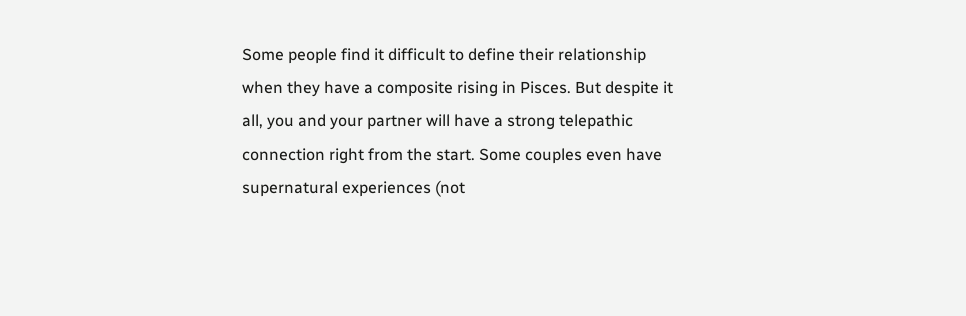Some people find it difficult to define their relationship when they have a composite rising in Pisces. But despite it all, you and your partner will have a strong telepathic connection right from the start. Some couples even have supernatural experiences (not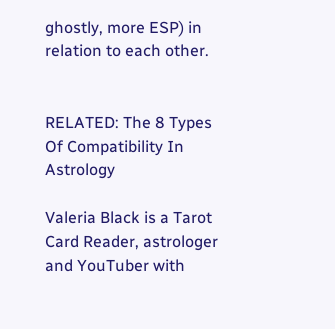ghostly, more ESP) in relation to each other.


RELATED: The 8 Types Of Compatibility In Astrology

Valeria Black is a Tarot Card Reader, astrologer and YouTuber with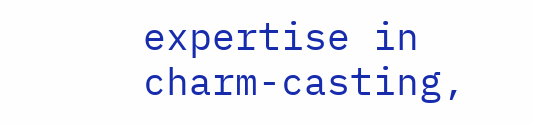expertise in charm-casting,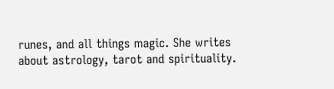runes, and all things magic. She writes about astrology, tarot and spirituality.